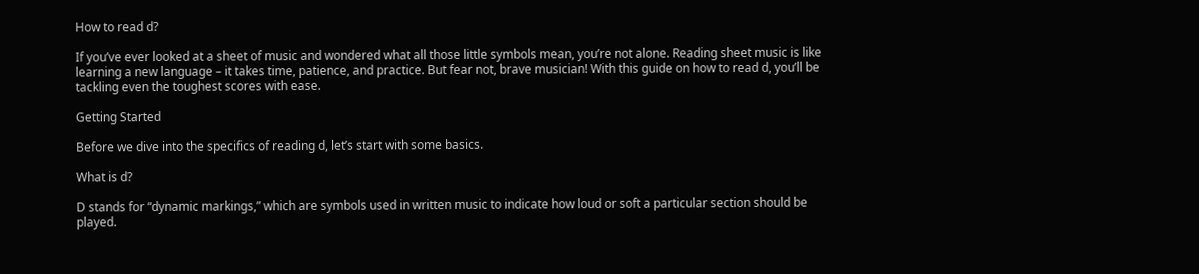How to read d?

If you’ve ever looked at a sheet of music and wondered what all those little symbols mean, you’re not alone. Reading sheet music is like learning a new language – it takes time, patience, and practice. But fear not, brave musician! With this guide on how to read d, you’ll be tackling even the toughest scores with ease.

Getting Started

Before we dive into the specifics of reading d, let’s start with some basics.

What is d?

D stands for “dynamic markings,” which are symbols used in written music to indicate how loud or soft a particular section should be played.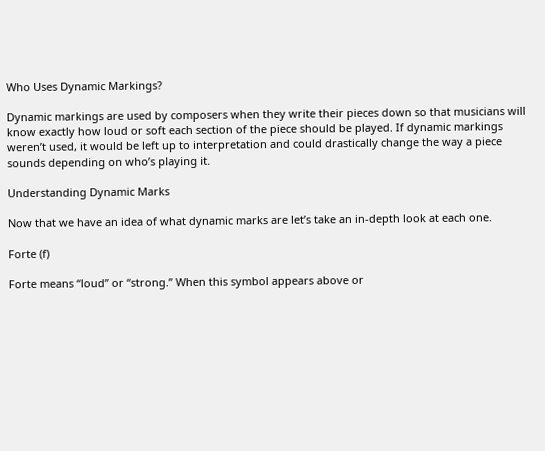Who Uses Dynamic Markings?

Dynamic markings are used by composers when they write their pieces down so that musicians will know exactly how loud or soft each section of the piece should be played. If dynamic markings weren’t used, it would be left up to interpretation and could drastically change the way a piece sounds depending on who’s playing it.

Understanding Dynamic Marks

Now that we have an idea of what dynamic marks are let’s take an in-depth look at each one.

Forte (f)

Forte means “loud” or “strong.” When this symbol appears above or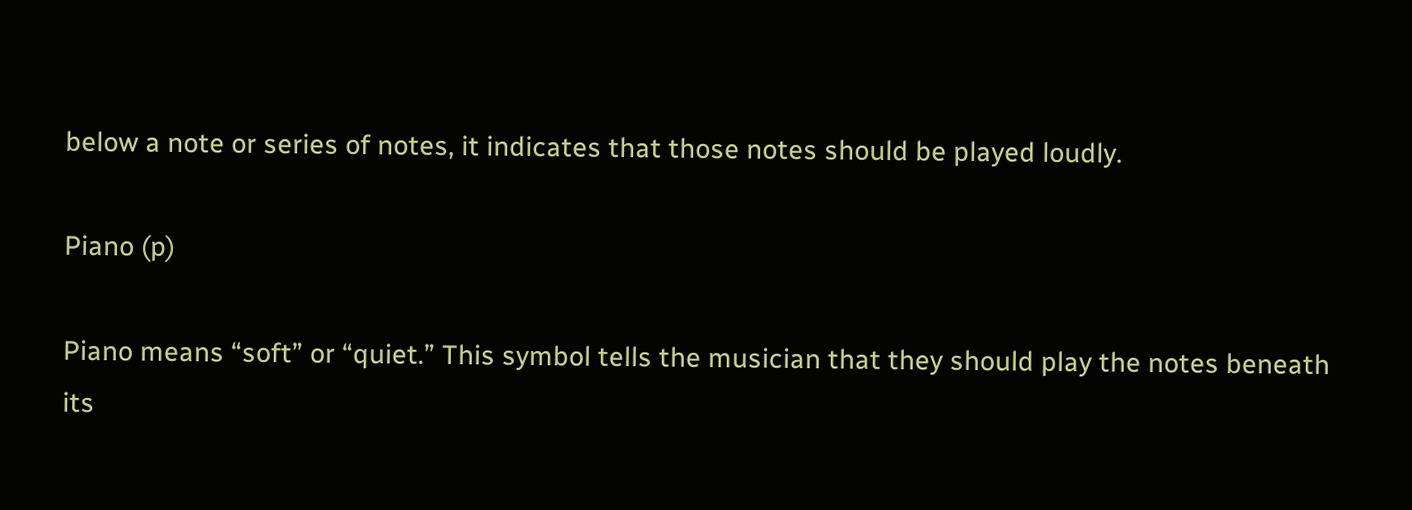below a note or series of notes, it indicates that those notes should be played loudly.

Piano (p)

Piano means “soft” or “quiet.” This symbol tells the musician that they should play the notes beneath its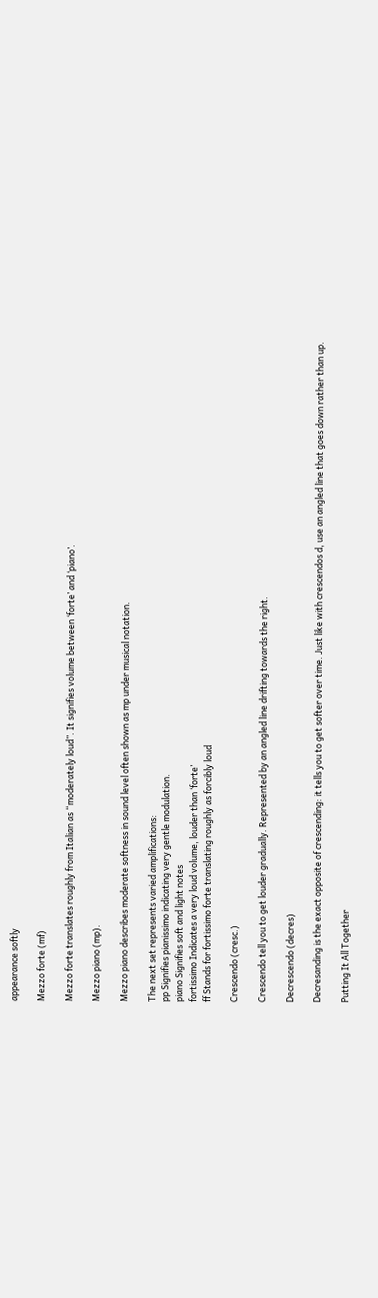appearance softly

Mezzo forte (mf)

Mezzo forte translates roughly from Italian as “moderately loud”. It signifies volume between ‘forte’ and ‘piano’.

Mezzo piano (mp).

Mezzo piano describes moderate softness in sound level often shown as mp under musical notation.

The next set represents varied amplifications:
pp Signifies pianissimo indicating very gentle modulation.
piano Signifies soft and light notes
fortissimo Indicates a very loud volume, louder than ‘forte’
ff Stands for fortissimo forte translating roughly as forcibly loud

Crescendo (cresc.)

Crescendo tell you to get louder gradually. Represented by an angled line drifting towards the right.

Decrescendo (decres)

Decresanding is the exact opposite of crescending: it tells you to get softer over time. Just like with crescendos d, use an angled line that goes down rather than up.

Putting It All Together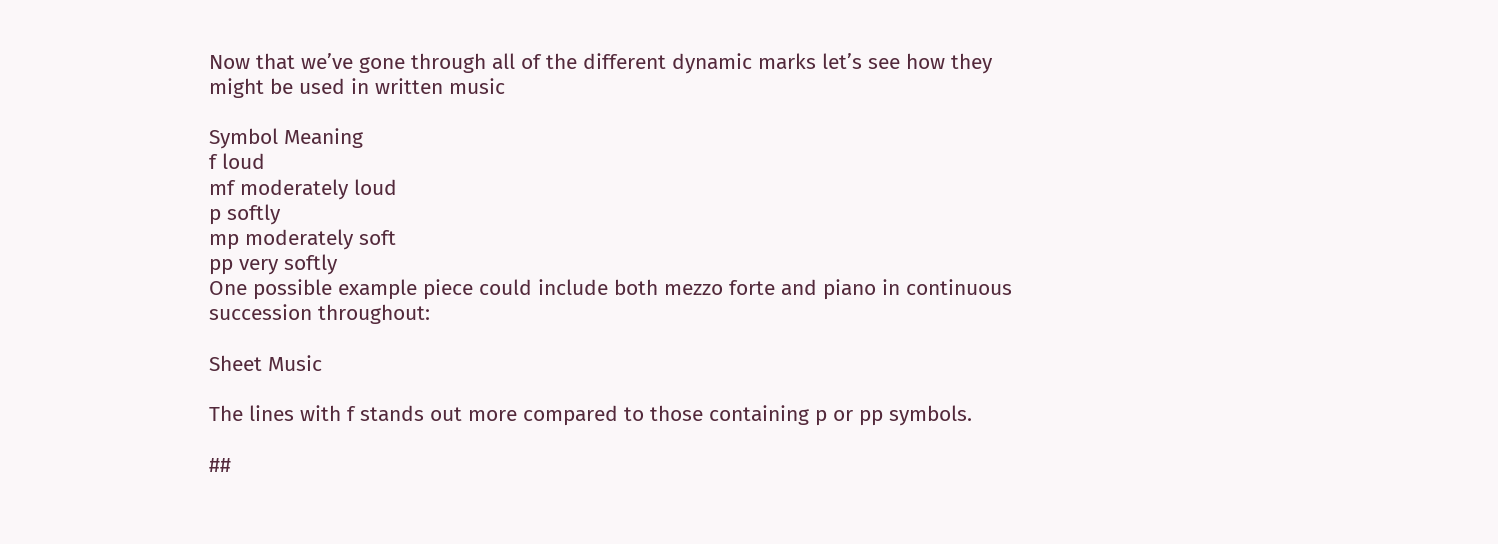Now that we’ve gone through all of the different dynamic marks let’s see how they might be used in written music

Symbol Meaning
f loud
mf moderately loud
p softly
mp moderately soft
pp very softly
One possible example piece could include both mezzo forte and piano in continuous succession throughout:

Sheet Music

The lines with f stands out more compared to those containing p or pp symbols.

##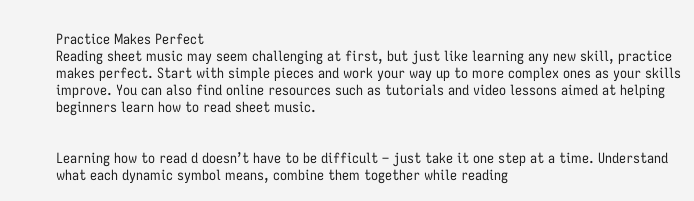Practice Makes Perfect
Reading sheet music may seem challenging at first, but just like learning any new skill, practice makes perfect. Start with simple pieces and work your way up to more complex ones as your skills improve. You can also find online resources such as tutorials and video lessons aimed at helping beginners learn how to read sheet music.


Learning how to read d doesn’t have to be difficult – just take it one step at a time. Understand what each dynamic symbol means, combine them together while reading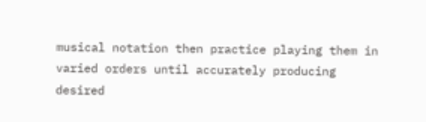musical notation then practice playing them in varied orders until accurately producing desired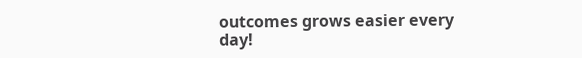outcomes grows easier every day!